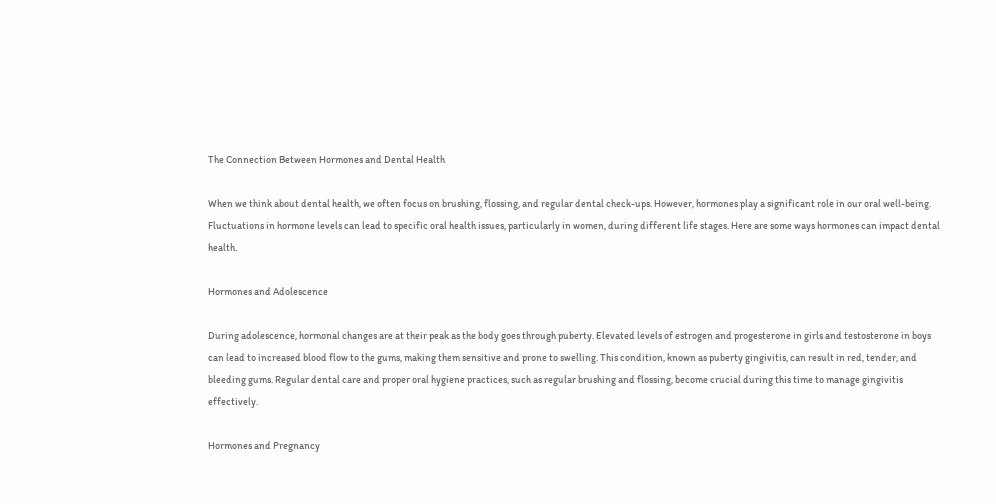The Connection Between Hormones and Dental Health

When we think about dental health, we often focus on brushing, flossing, and regular dental check-ups. However, hormones play a significant role in our oral well-being. Fluctuations in hormone levels can lead to specific oral health issues, particularly in women, during different life stages. Here are some ways hormones can impact dental health.

Hormones and Adolescence

During adolescence, hormonal changes are at their peak as the body goes through puberty. Elevated levels of estrogen and progesterone in girls and testosterone in boys can lead to increased blood flow to the gums, making them sensitive and prone to swelling. This condition, known as puberty gingivitis, can result in red, tender, and bleeding gums. Regular dental care and proper oral hygiene practices, such as regular brushing and flossing, become crucial during this time to manage gingivitis effectively.

Hormones and Pregnancy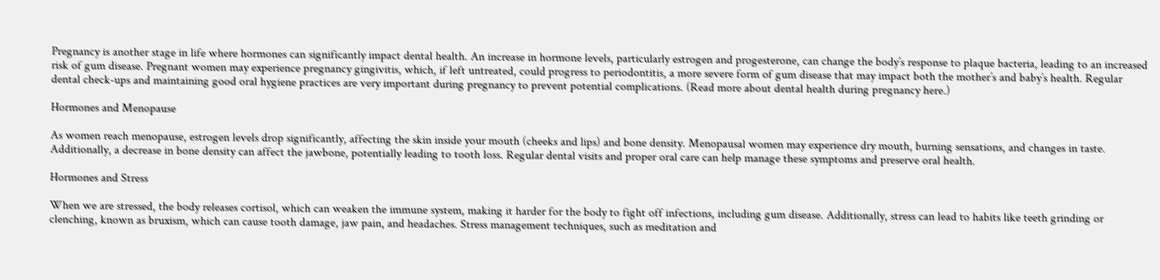Pregnancy is another stage in life where hormones can significantly impact dental health. An increase in hormone levels, particularly estrogen and progesterone, can change the body’s response to plaque bacteria, leading to an increased risk of gum disease. Pregnant women may experience pregnancy gingivitis, which, if left untreated, could progress to periodontitis, a more severe form of gum disease that may impact both the mother’s and baby’s health. Regular dental check-ups and maintaining good oral hygiene practices are very important during pregnancy to prevent potential complications. (Read more about dental health during pregnancy here.)

Hormones and Menopause

As women reach menopause, estrogen levels drop significantly, affecting the skin inside your mouth (cheeks and lips) and bone density. Menopausal women may experience dry mouth, burning sensations, and changes in taste. Additionally, a decrease in bone density can affect the jawbone, potentially leading to tooth loss. Regular dental visits and proper oral care can help manage these symptoms and preserve oral health.

Hormones and Stress

When we are stressed, the body releases cortisol, which can weaken the immune system, making it harder for the body to fight off infections, including gum disease. Additionally, stress can lead to habits like teeth grinding or clenching, known as bruxism, which can cause tooth damage, jaw pain, and headaches. Stress management techniques, such as meditation and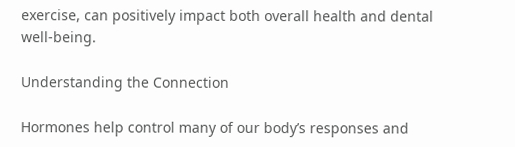exercise, can positively impact both overall health and dental well-being.

Understanding the Connection

Hormones help control many of our body’s responses and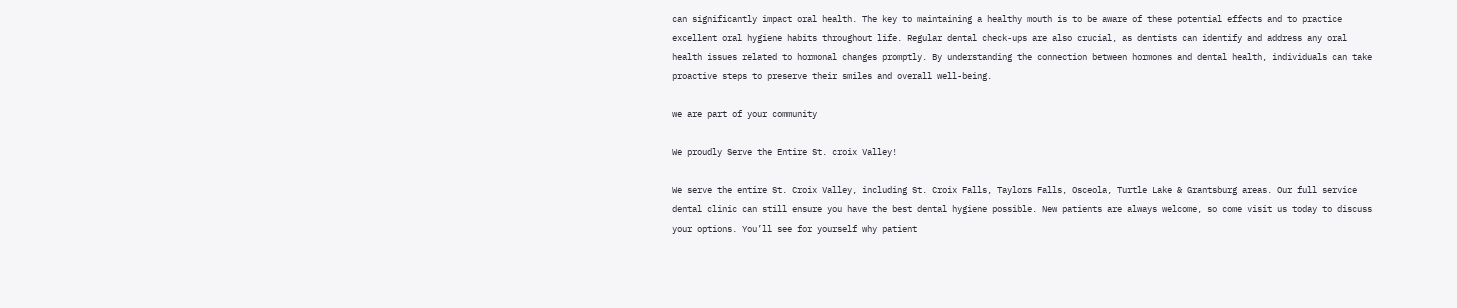can significantly impact oral health. The key to maintaining a healthy mouth is to be aware of these potential effects and to practice excellent oral hygiene habits throughout life. Regular dental check-ups are also crucial, as dentists can identify and address any oral health issues related to hormonal changes promptly. By understanding the connection between hormones and dental health, individuals can take proactive steps to preserve their smiles and overall well-being.

we are part of your community

We proudly Serve the Entire St. croix Valley!

We serve the entire St. Croix Valley, including St. Croix Falls, Taylors Falls, Osceola, Turtle Lake & Grantsburg areas. Our full service dental clinic can still ensure you have the best dental hygiene possible. New patients are always welcome, so come visit us today to discuss your options. You’ll see for yourself why patient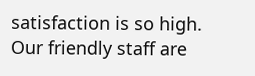satisfaction is so high. Our friendly staff are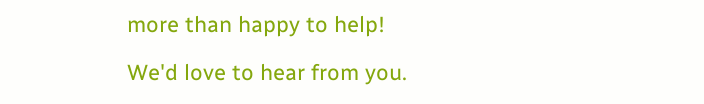more than happy to help!

We'd love to hear from you.